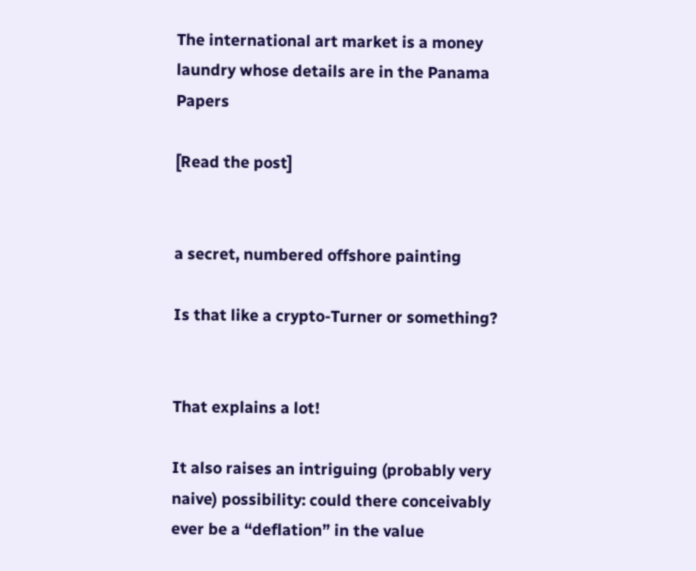The international art market is a money laundry whose details are in the Panama Papers

[Read the post]


a secret, numbered offshore painting

Is that like a crypto-Turner or something?


That explains a lot!

It also raises an intriguing (probably very naive) possibility: could there conceivably ever be a “deflation” in the value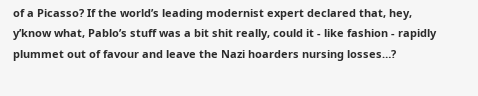of a Picasso? If the world’s leading modernist expert declared that, hey, y’know what, Pablo’s stuff was a bit shit really, could it - like fashion - rapidly plummet out of favour and leave the Nazi hoarders nursing losses…?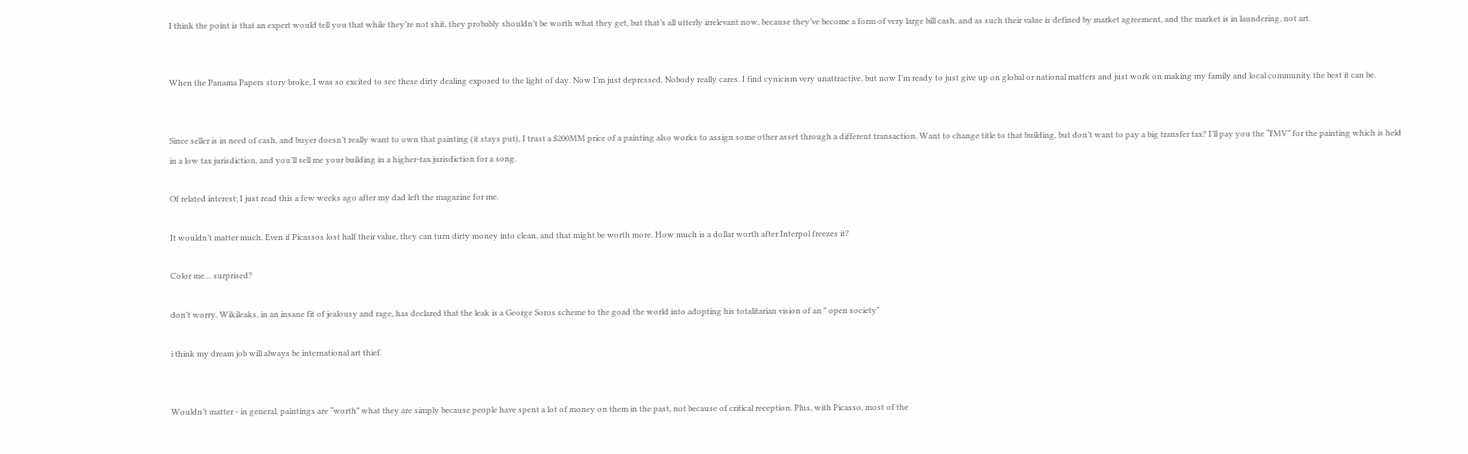I think the point is that an expert would tell you that while they’re not shit, they probably shouldn’t be worth what they get, but that’s all utterly irrelevant now, because they’ve become a form of very large bill cash, and as such their value is defined by market agreement, and the market is in laundering, not art.


When the Panama Papers story broke, I was so excited to see these dirty dealing exposed to the light of day. Now I’m just depressed. Nobody really cares. I find cynicism very unattractive, but now I’m ready to just give up on global or national matters and just work on making my family and local community the best it can be.


Since seller is in need of cash, and buyer doesn’t really want to own that painting (it stays put), I trust a $200MM price of a painting also works to assign some other asset through a different transaction. Want to change title to that building, but don’t want to pay a big transfer tax? I’ll pay you the “FMV” for the painting which is held in a low tax jurisdiction, and you’ll sell me your building in a higher-tax jurisdiction for a song.

Of related interest; I just read this a few weeks ago after my dad left the magazine for me.

It wouldn’t matter much. Even if Picassos lost half their value, they can turn dirty money into clean, and that might be worth more. How much is a dollar worth after Interpol freezes it?

Color me… surprised?

don’t worry. Wikileaks, in an insane fit of jealousy and rage, has declared that the leak is a George Soros scheme to the goad the world into adopting his totalitarian vision of an " open society"

i think my dream job will always be international art thief.


Wouldn’t matter - in general, paintings are “worth” what they are simply because people have spent a lot of money on them in the past, not because of critical reception. Plus, with Picasso, most of the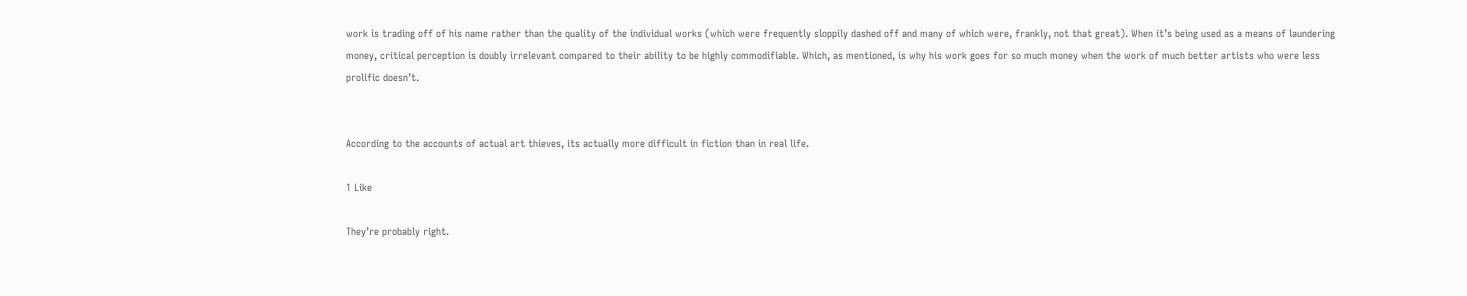work is trading off of his name rather than the quality of the individual works (which were frequently sloppily dashed off and many of which were, frankly, not that great). When it’s being used as a means of laundering money, critical perception is doubly irrelevant compared to their ability to be highly commodifiable. Which, as mentioned, is why his work goes for so much money when the work of much better artists who were less prolific doesn’t.


According to the accounts of actual art thieves, its actually more difficult in fiction than in real life.

1 Like

They’re probably right.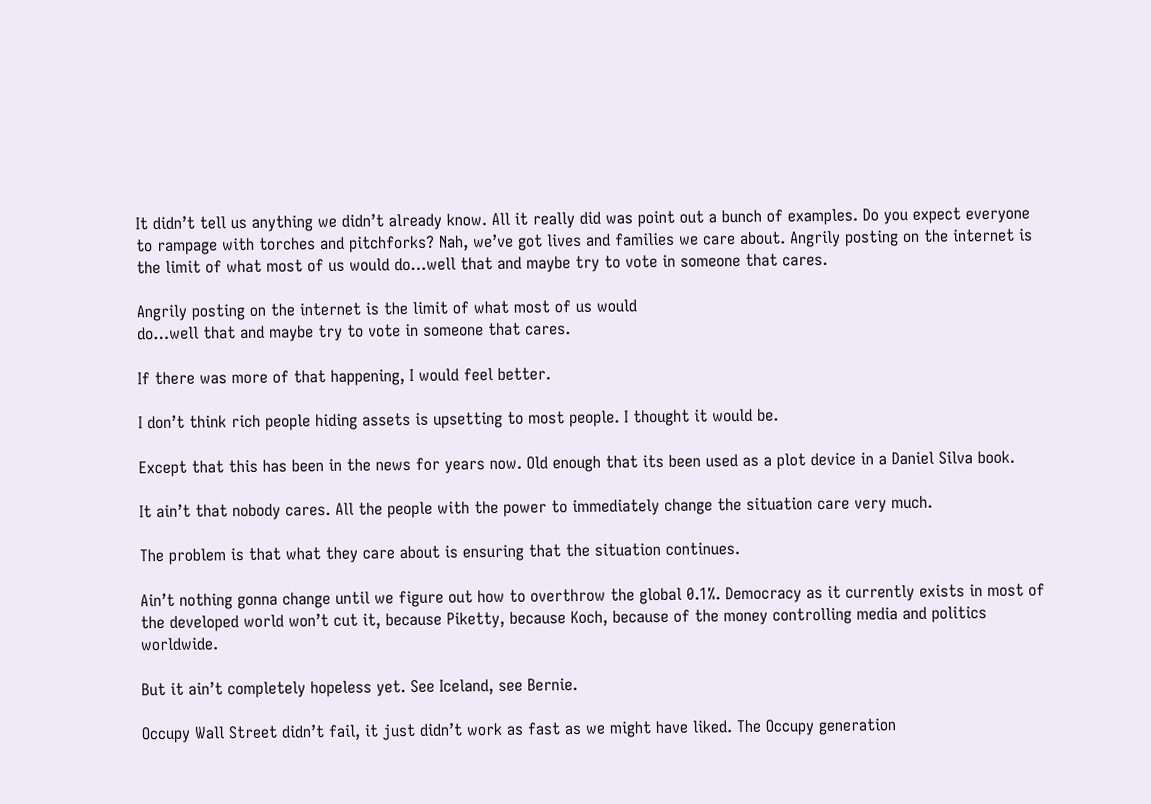It didn’t tell us anything we didn’t already know. All it really did was point out a bunch of examples. Do you expect everyone to rampage with torches and pitchforks? Nah, we’ve got lives and families we care about. Angrily posting on the internet is the limit of what most of us would do…well that and maybe try to vote in someone that cares.

Angrily posting on the internet is the limit of what most of us would
do…well that and maybe try to vote in someone that cares.

If there was more of that happening, I would feel better.

I don’t think rich people hiding assets is upsetting to most people. I thought it would be.

Except that this has been in the news for years now. Old enough that its been used as a plot device in a Daniel Silva book.

It ain’t that nobody cares. All the people with the power to immediately change the situation care very much.

The problem is that what they care about is ensuring that the situation continues.

Ain’t nothing gonna change until we figure out how to overthrow the global 0.1%. Democracy as it currently exists in most of the developed world won’t cut it, because Piketty, because Koch, because of the money controlling media and politics worldwide.

But it ain’t completely hopeless yet. See Iceland, see Bernie.

Occupy Wall Street didn’t fail, it just didn’t work as fast as we might have liked. The Occupy generation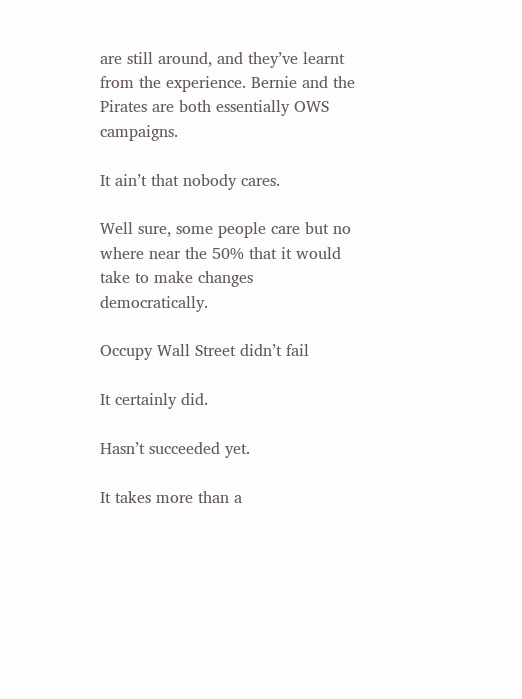are still around, and they’ve learnt from the experience. Bernie and the Pirates are both essentially OWS campaigns.

It ain’t that nobody cares.

Well sure, some people care but no where near the 50% that it would take to make changes democratically.

Occupy Wall Street didn’t fail

It certainly did.

Hasn’t succeeded yet.

It takes more than a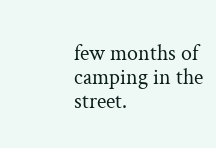few months of camping in the street.